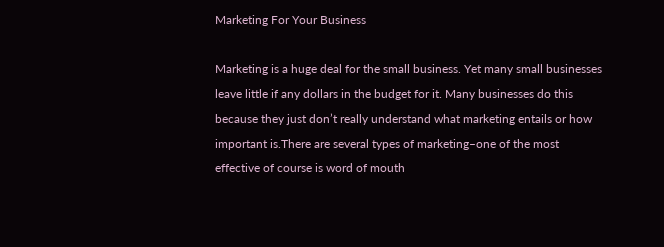Marketing For Your Business

Marketing is a huge deal for the small business. Yet many small businesses leave little if any dollars in the budget for it. Many businesses do this because they just don’t really understand what marketing entails or how important is.There are several types of marketing–one of the most effective of course is word of mouth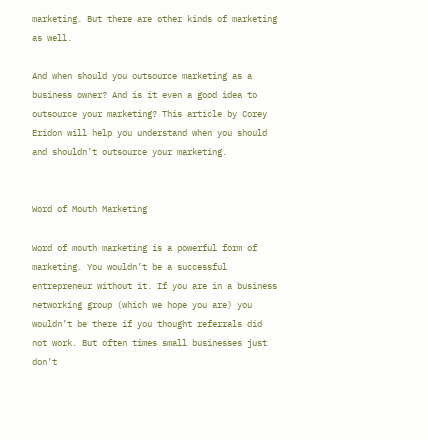marketing. But there are other kinds of marketing as well.

And when should you outsource marketing as a business owner? And is it even a good idea to outsource your marketing? This article by Corey Eridon will help you understand when you should and shouldn’t outsource your marketing.


Word of Mouth Marketing

Word of mouth marketing is a powerful form of marketing. You wouldn’t be a successful entrepreneur without it. If you are in a business networking group (which we hope you are) you wouldn’t be there if you thought referrals did not work. But often times small businesses just don’t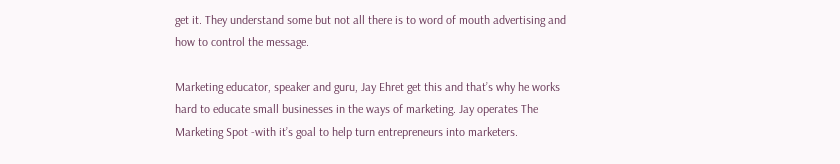get it. They understand some but not all there is to word of mouth advertising and how to control the message.

Marketing educator, speaker and guru, Jay Ehret get this and that’s why he works hard to educate small businesses in the ways of marketing. Jay operates The Marketing Spot -with it’s goal to help turn entrepreneurs into marketers.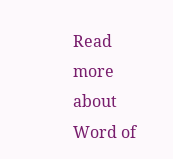Read more about Word of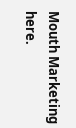Mouth Marketing here.